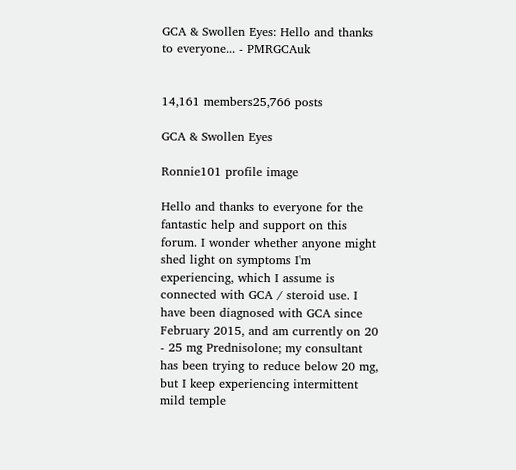GCA & Swollen Eyes: Hello and thanks to everyone... - PMRGCAuk


14,161 members25,766 posts

GCA & Swollen Eyes

Ronnie101 profile image

Hello and thanks to everyone for the fantastic help and support on this forum. I wonder whether anyone might shed light on symptoms I'm experiencing, which I assume is connected with GCA / steroid use. I have been diagnosed with GCA since February 2015, and am currently on 20 - 25 mg Prednisolone; my consultant has been trying to reduce below 20 mg, but I keep experiencing intermittent mild temple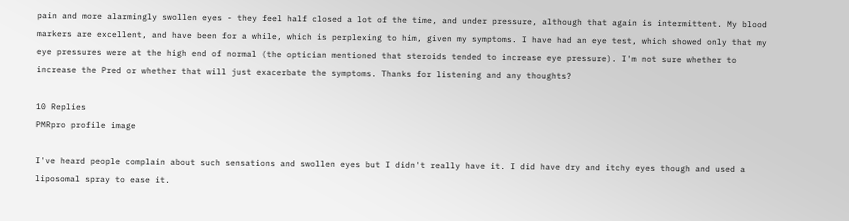pain and more alarmingly swollen eyes - they feel half closed a lot of the time, and under pressure, although that again is intermittent. My blood markers are excellent, and have been for a while, which is perplexing to him, given my symptoms. I have had an eye test, which showed only that my eye pressures were at the high end of normal (the optician mentioned that steroids tended to increase eye pressure). I'm not sure whether to increase the Pred or whether that will just exacerbate the symptoms. Thanks for listening and any thoughts?

10 Replies
PMRpro profile image

I've heard people complain about such sensations and swollen eyes but I didn't really have it. I did have dry and itchy eyes though and used a liposomal spray to ease it.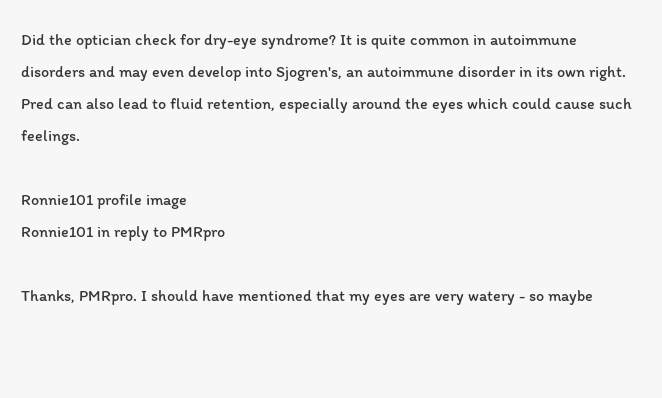Did the optician check for dry-eye syndrome? It is quite common in autoimmune disorders and may even develop into Sjogren's, an autoimmune disorder in its own right. Pred can also lead to fluid retention, especially around the eyes which could cause such feelings.

Ronnie101 profile image
Ronnie101 in reply to PMRpro

Thanks, PMRpro. I should have mentioned that my eyes are very watery - so maybe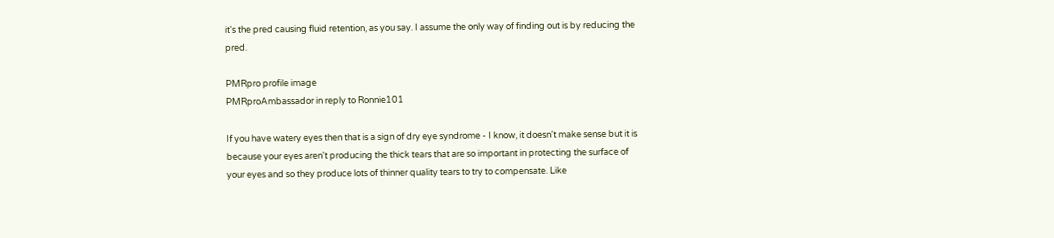it's the pred causing fluid retention, as you say. I assume the only way of finding out is by reducing the pred.

PMRpro profile image
PMRproAmbassador in reply to Ronnie101

If you have watery eyes then that is a sign of dry eye syndrome - I know, it doesn't make sense but it is because your eyes aren't producing the thick tears that are so important in protecting the surface of your eyes and so they produce lots of thinner quality tears to try to compensate. Like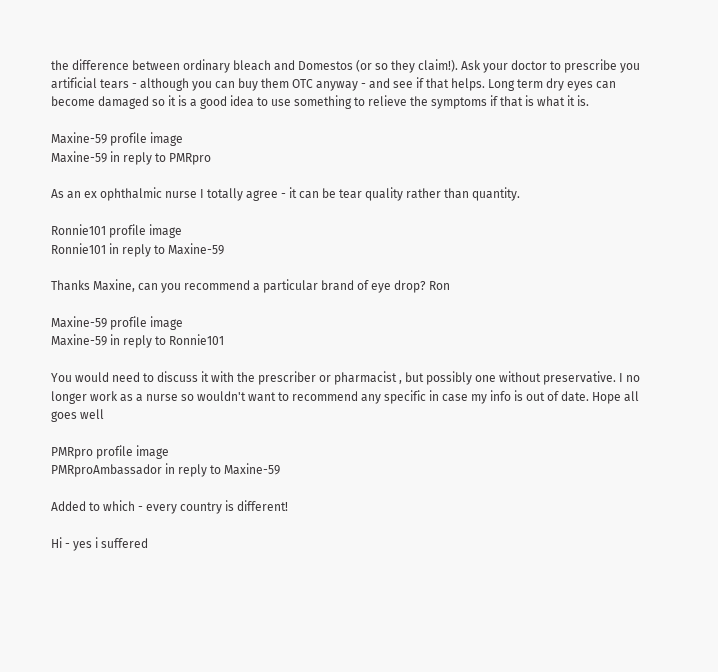the difference between ordinary bleach and Domestos (or so they claim!). Ask your doctor to prescribe you artificial tears - although you can buy them OTC anyway - and see if that helps. Long term dry eyes can become damaged so it is a good idea to use something to relieve the symptoms if that is what it is.

Maxine-59 profile image
Maxine-59 in reply to PMRpro

As an ex ophthalmic nurse I totally agree - it can be tear quality rather than quantity.

Ronnie101 profile image
Ronnie101 in reply to Maxine-59

Thanks Maxine, can you recommend a particular brand of eye drop? Ron

Maxine-59 profile image
Maxine-59 in reply to Ronnie101

You would need to discuss it with the prescriber or pharmacist , but possibly one without preservative. I no longer work as a nurse so wouldn't want to recommend any specific in case my info is out of date. Hope all goes well

PMRpro profile image
PMRproAmbassador in reply to Maxine-59

Added to which - every country is different!

Hi - yes i suffered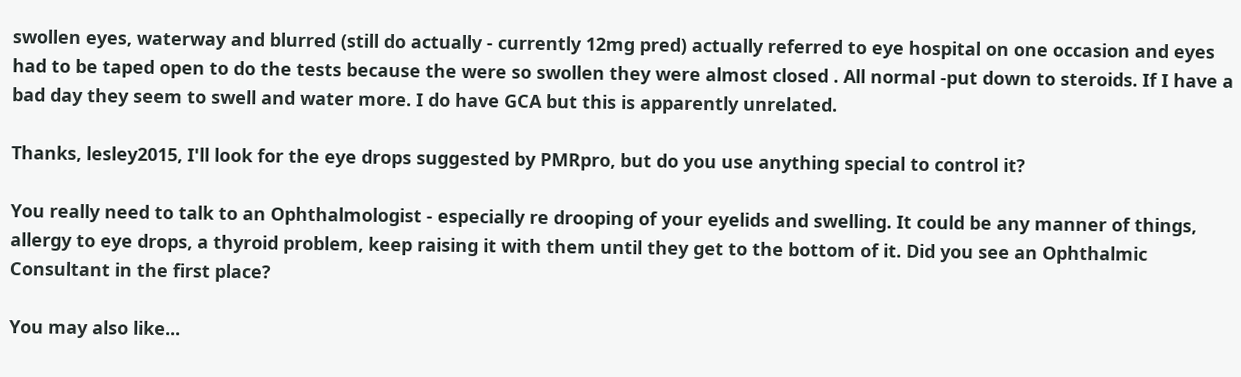swollen eyes, waterway and blurred (still do actually - currently 12mg pred) actually referred to eye hospital on one occasion and eyes had to be taped open to do the tests because the were so swollen they were almost closed . All normal -put down to steroids. If I have a bad day they seem to swell and water more. I do have GCA but this is apparently unrelated.

Thanks, lesley2015, I'll look for the eye drops suggested by PMRpro, but do you use anything special to control it?

You really need to talk to an Ophthalmologist - especially re drooping of your eyelids and swelling. It could be any manner of things, allergy to eye drops, a thyroid problem, keep raising it with them until they get to the bottom of it. Did you see an Ophthalmic Consultant in the first place?

You may also like...